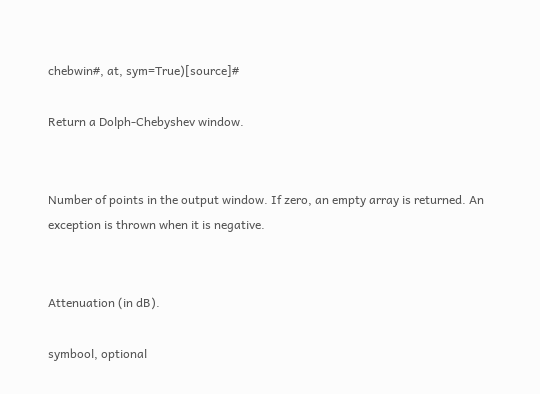chebwin#, at, sym=True)[source]#

Return a Dolph-Chebyshev window.


Number of points in the output window. If zero, an empty array is returned. An exception is thrown when it is negative.


Attenuation (in dB).

symbool, optional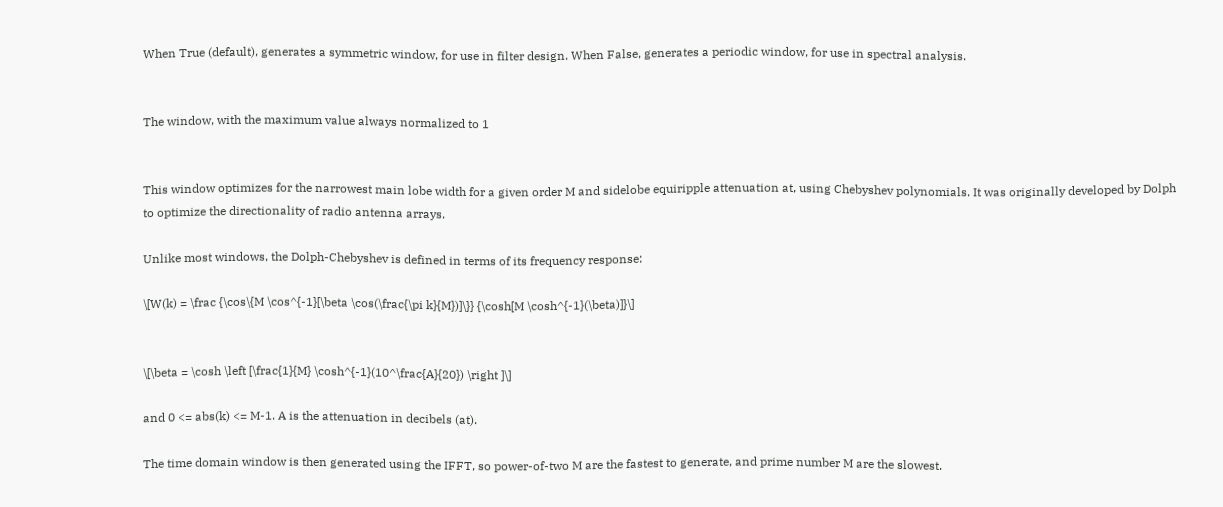When True (default), generates a symmetric window, for use in filter design. When False, generates a periodic window, for use in spectral analysis.


The window, with the maximum value always normalized to 1


This window optimizes for the narrowest main lobe width for a given order M and sidelobe equiripple attenuation at, using Chebyshev polynomials. It was originally developed by Dolph to optimize the directionality of radio antenna arrays.

Unlike most windows, the Dolph-Chebyshev is defined in terms of its frequency response:

\[W(k) = \frac {\cos\{M \cos^{-1}[\beta \cos(\frac{\pi k}{M})]\}} {\cosh[M \cosh^{-1}(\beta)]}\]


\[\beta = \cosh \left [\frac{1}{M} \cosh^{-1}(10^\frac{A}{20}) \right ]\]

and 0 <= abs(k) <= M-1. A is the attenuation in decibels (at).

The time domain window is then generated using the IFFT, so power-of-two M are the fastest to generate, and prime number M are the slowest.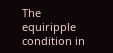The equiripple condition in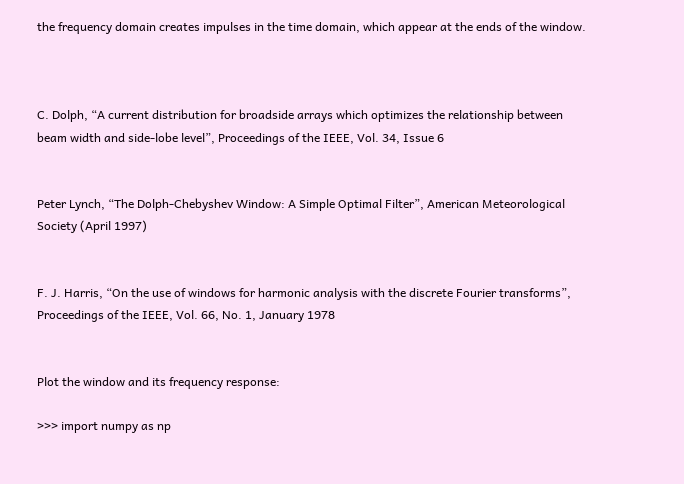the frequency domain creates impulses in the time domain, which appear at the ends of the window.



C. Dolph, “A current distribution for broadside arrays which optimizes the relationship between beam width and side-lobe level”, Proceedings of the IEEE, Vol. 34, Issue 6


Peter Lynch, “The Dolph-Chebyshev Window: A Simple Optimal Filter”, American Meteorological Society (April 1997)


F. J. Harris, “On the use of windows for harmonic analysis with the discrete Fourier transforms”, Proceedings of the IEEE, Vol. 66, No. 1, January 1978


Plot the window and its frequency response:

>>> import numpy as np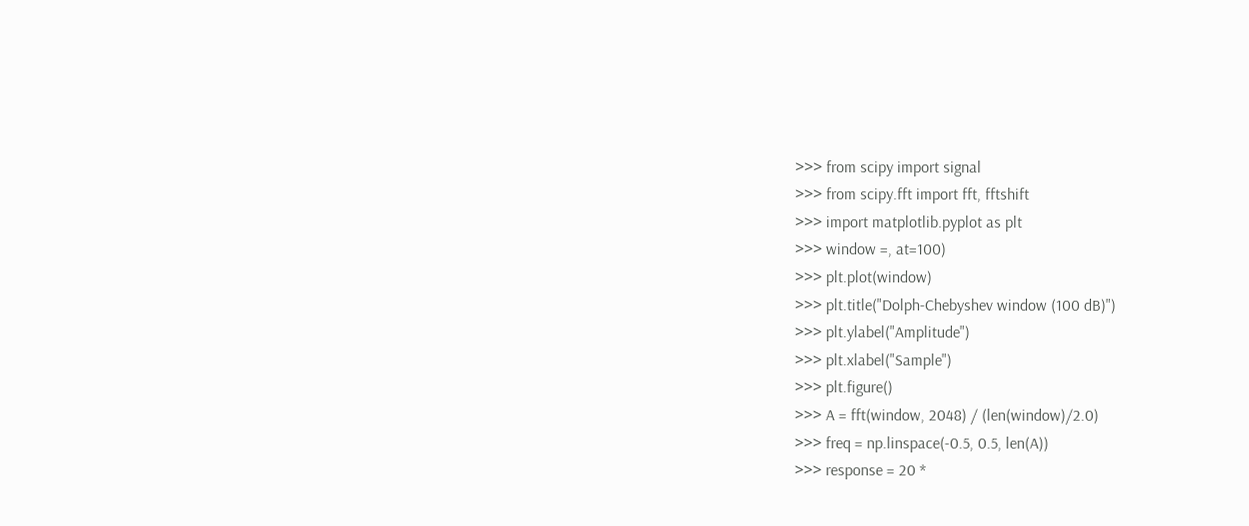>>> from scipy import signal
>>> from scipy.fft import fft, fftshift
>>> import matplotlib.pyplot as plt
>>> window =, at=100)
>>> plt.plot(window)
>>> plt.title("Dolph-Chebyshev window (100 dB)")
>>> plt.ylabel("Amplitude")
>>> plt.xlabel("Sample")
>>> plt.figure()
>>> A = fft(window, 2048) / (len(window)/2.0)
>>> freq = np.linspace(-0.5, 0.5, len(A))
>>> response = 20 *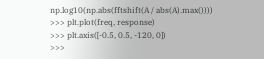np.log10(np.abs(fftshift(A / abs(A).max())))
>>> plt.plot(freq, response)
>>> plt.axis([-0.5, 0.5, -120, 0])
>>>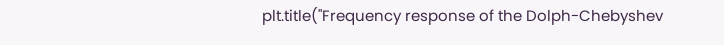plt.title("Frequency response of the Dolph-Chebyshev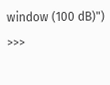window (100 dB)")
>>>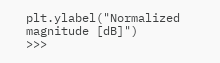plt.ylabel("Normalized magnitude [dB]")
>>>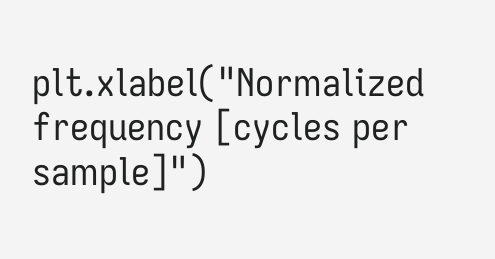plt.xlabel("Normalized frequency [cycles per sample]")